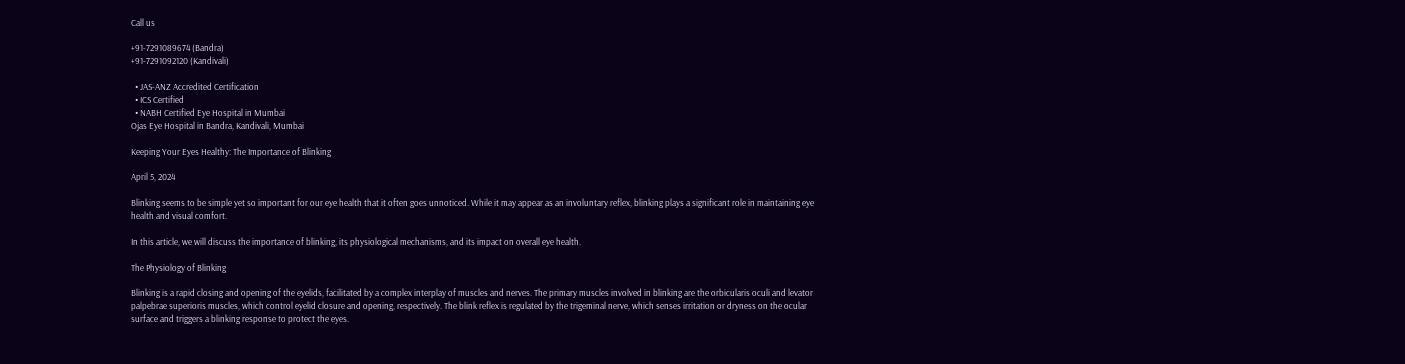Call us

+91-7291089674 (Bandra)
+91-7291092120 (Kandivali)

  • JAS-ANZ Accredited Certification
  • ICS Certified
  • NABH Certified Eye Hospital in Mumbai
Ojas Eye Hospital in Bandra, Kandivali, Mumbai

Keeping Your Eyes Healthy: The Importance of Blinking

April 5, 2024

Blinking seems to be simple yet so important for our eye health that it often goes unnoticed. While it may appear as an involuntary reflex, blinking plays a significant role in maintaining eye health and visual comfort.

In this article, we will discuss the importance of blinking, its physiological mechanisms, and its impact on overall eye health.

The Physiology of Blinking

Blinking is a rapid closing and opening of the eyelids, facilitated by a complex interplay of muscles and nerves. The primary muscles involved in blinking are the orbicularis oculi and levator palpebrae superioris muscles, which control eyelid closure and opening, respectively. The blink reflex is regulated by the trigeminal nerve, which senses irritation or dryness on the ocular surface and triggers a blinking response to protect the eyes.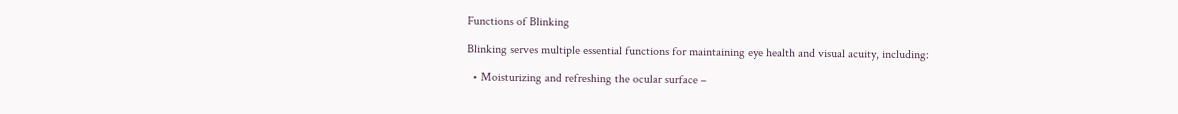Functions of Blinking

Blinking serves multiple essential functions for maintaining eye health and visual acuity, including:

  • Moisturizing and refreshing the ocular surface –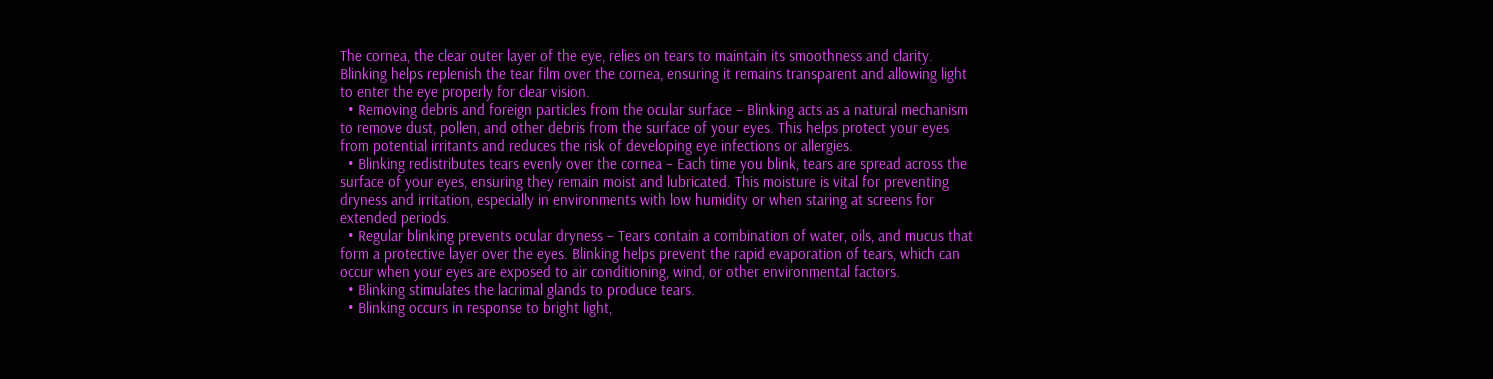The cornea, the clear outer layer of the eye, relies on tears to maintain its smoothness and clarity. Blinking helps replenish the tear film over the cornea, ensuring it remains transparent and allowing light to enter the eye properly for clear vision.
  • Removing debris and foreign particles from the ocular surface – Blinking acts as a natural mechanism to remove dust, pollen, and other debris from the surface of your eyes. This helps protect your eyes from potential irritants and reduces the risk of developing eye infections or allergies.
  • Blinking redistributes tears evenly over the cornea – Each time you blink, tears are spread across the surface of your eyes, ensuring they remain moist and lubricated. This moisture is vital for preventing dryness and irritation, especially in environments with low humidity or when staring at screens for extended periods.
  • Regular blinking prevents ocular dryness – Tears contain a combination of water, oils, and mucus that form a protective layer over the eyes. Blinking helps prevent the rapid evaporation of tears, which can occur when your eyes are exposed to air conditioning, wind, or other environmental factors.
  • Blinking stimulates the lacrimal glands to produce tears.
  • Blinking occurs in response to bright light,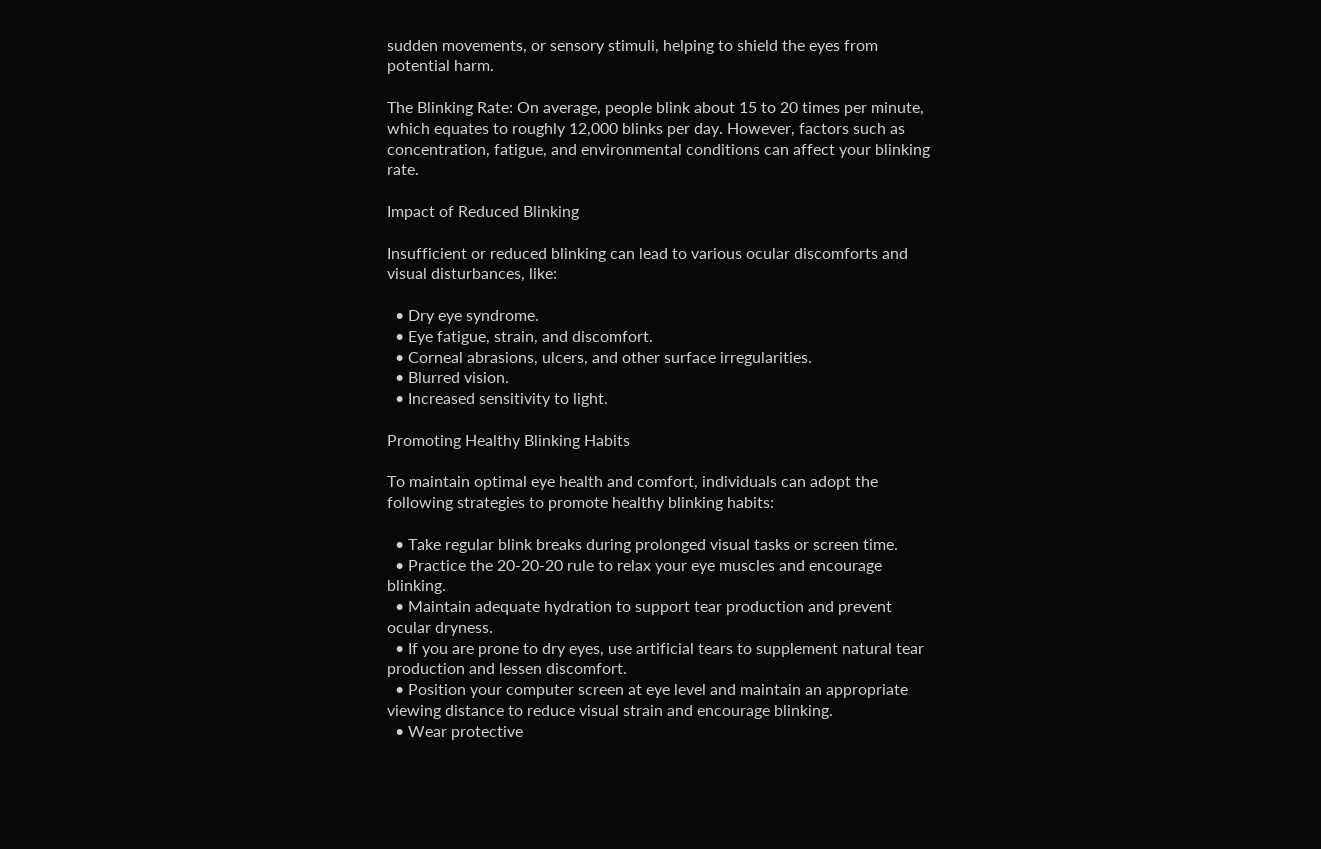sudden movements, or sensory stimuli, helping to shield the eyes from potential harm.

The Blinking Rate: On average, people blink about 15 to 20 times per minute, which equates to roughly 12,000 blinks per day. However, factors such as concentration, fatigue, and environmental conditions can affect your blinking rate.

Impact of Reduced Blinking

Insufficient or reduced blinking can lead to various ocular discomforts and visual disturbances, like:

  • Dry eye syndrome.
  • Eye fatigue, strain, and discomfort.
  • Corneal abrasions, ulcers, and other surface irregularities.
  • Blurred vision.
  • Increased sensitivity to light.

Promoting Healthy Blinking Habits

To maintain optimal eye health and comfort, individuals can adopt the following strategies to promote healthy blinking habits:

  • Take regular blink breaks during prolonged visual tasks or screen time.
  • Practice the 20-20-20 rule to relax your eye muscles and encourage blinking.
  • Maintain adequate hydration to support tear production and prevent ocular dryness.
  • If you are prone to dry eyes, use artificial tears to supplement natural tear production and lessen discomfort.
  • Position your computer screen at eye level and maintain an appropriate viewing distance to reduce visual strain and encourage blinking.
  • Wear protective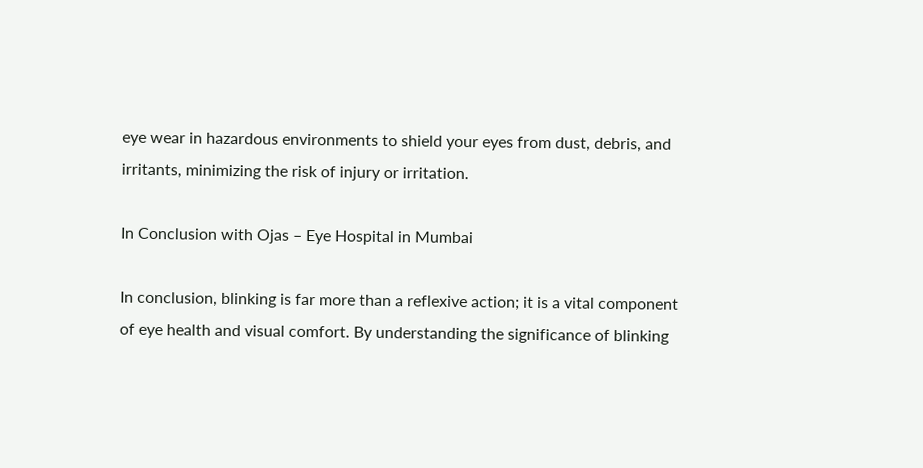eye wear in hazardous environments to shield your eyes from dust, debris, and irritants, minimizing the risk of injury or irritation.

In Conclusion with Ojas – Eye Hospital in Mumbai

In conclusion, blinking is far more than a reflexive action; it is a vital component of eye health and visual comfort. By understanding the significance of blinking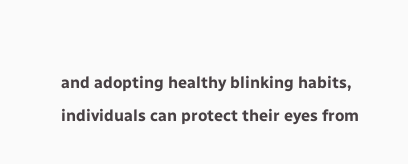and adopting healthy blinking habits, individuals can protect their eyes from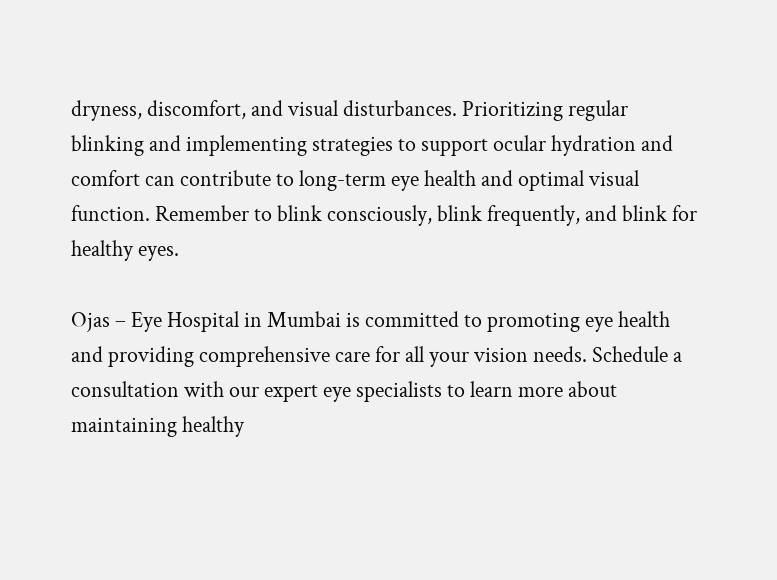dryness, discomfort, and visual disturbances. Prioritizing regular blinking and implementing strategies to support ocular hydration and comfort can contribute to long-term eye health and optimal visual function. Remember to blink consciously, blink frequently, and blink for healthy eyes.

Ojas – Eye Hospital in Mumbai is committed to promoting eye health and providing comprehensive care for all your vision needs. Schedule a consultation with our expert eye specialists to learn more about maintaining healthy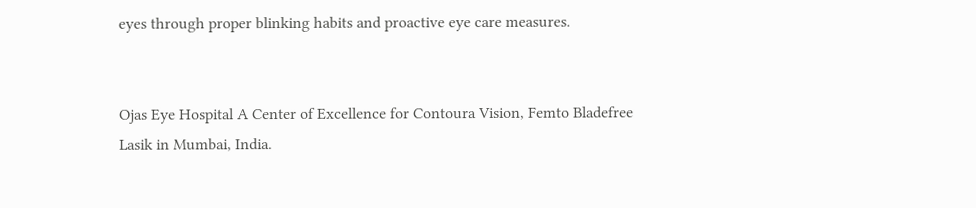eyes through proper blinking habits and proactive eye care measures.


Ojas Eye Hospital A Center of Excellence for Contoura Vision, Femto Bladefree Lasik in Mumbai, India.